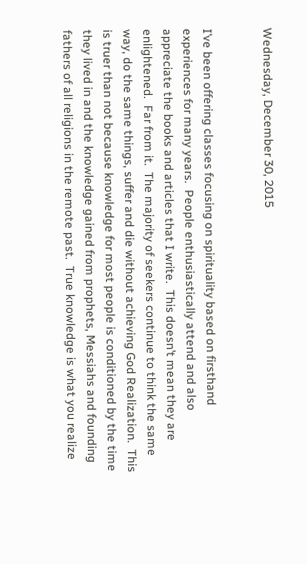Wednesday, December 30, 2015


I’ve been offering classes focusing on spirituality based on firsthand experiences for many years.  People enthusiastically attend and also appreciate the books and articles that I write.  This doesn’t mean they are enlightened.  Far from it.  The majority of seekers continue to think the same way, do the same things, suffer and die without achieving God Realization.  This is truer than not because knowledge for most people is conditioned by the time they lived in and the knowledge gained from prophets, Messiahs and founding fathers of all religions in the remote past.  True knowledge is what you realize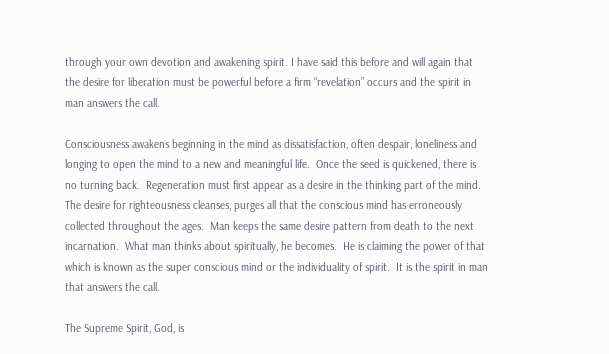through your own devotion and awakening spirit. I have said this before and will again that the desire for liberation must be powerful before a firm “revelation” occurs and the spirit in man answers the call.

Consciousness awakens beginning in the mind as dissatisfaction, often despair, loneliness and longing to open the mind to a new and meaningful life.  Once the seed is quickened, there is no turning back.  Regeneration must first appear as a desire in the thinking part of the mind.  The desire for righteousness cleanses, purges all that the conscious mind has erroneously collected throughout the ages.  Man keeps the same desire pattern from death to the next incarnation.  What man thinks about spiritually, he becomes.  He is claiming the power of that which is known as the super conscious mind or the individuality of spirit.  It is the spirit in man that answers the call.

The Supreme Spirit, God, is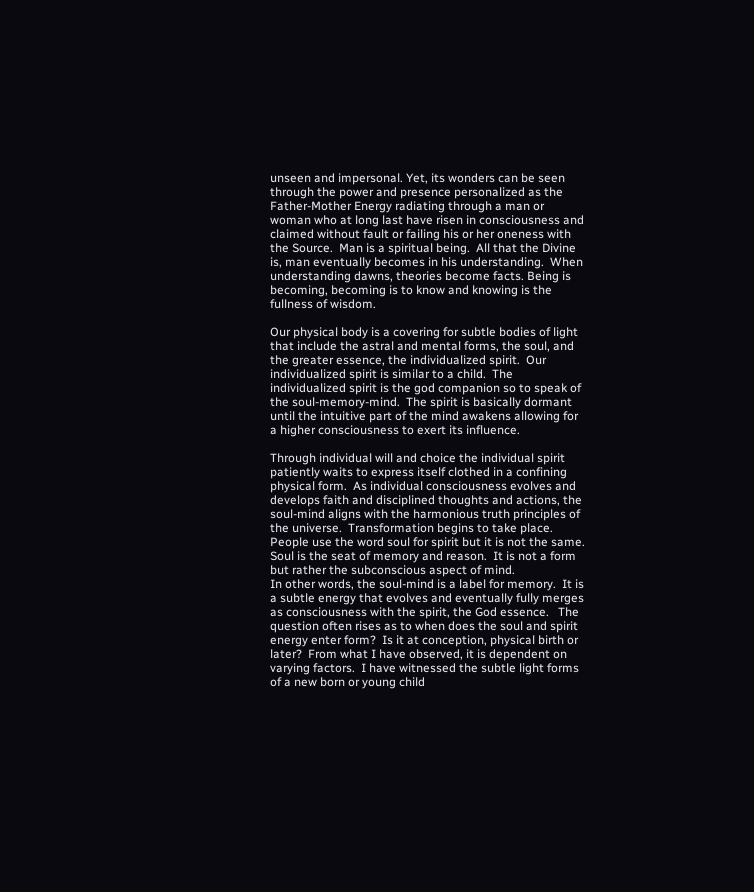unseen and impersonal. Yet, its wonders can be seen through the power and presence personalized as the Father-Mother Energy radiating through a man or woman who at long last have risen in consciousness and claimed without fault or failing his or her oneness with the Source.  Man is a spiritual being.  All that the Divine is, man eventually becomes in his understanding.  When understanding dawns, theories become facts. Being is becoming, becoming is to know and knowing is the fullness of wisdom.

Our physical body is a covering for subtle bodies of light that include the astral and mental forms, the soul, and the greater essence, the individualized spirit.  Our individualized spirit is similar to a child.  The individualized spirit is the god companion so to speak of the soul-memory-mind.  The spirit is basically dormant until the intuitive part of the mind awakens allowing for a higher consciousness to exert its influence.

Through individual will and choice the individual spirit patiently waits to express itself clothed in a confining physical form.  As individual consciousness evolves and develops faith and disciplined thoughts and actions, the soul-mind aligns with the harmonious truth principles of the universe.  Transformation begins to take place.  People use the word soul for spirit but it is not the same.  Soul is the seat of memory and reason.  It is not a form but rather the subconscious aspect of mind.
In other words, the soul-mind is a label for memory.  It is a subtle energy that evolves and eventually fully merges as consciousness with the spirit, the God essence.   The question often rises as to when does the soul and spirit energy enter form?  Is it at conception, physical birth or later?  From what I have observed, it is dependent on varying factors.  I have witnessed the subtle light forms of a new born or young child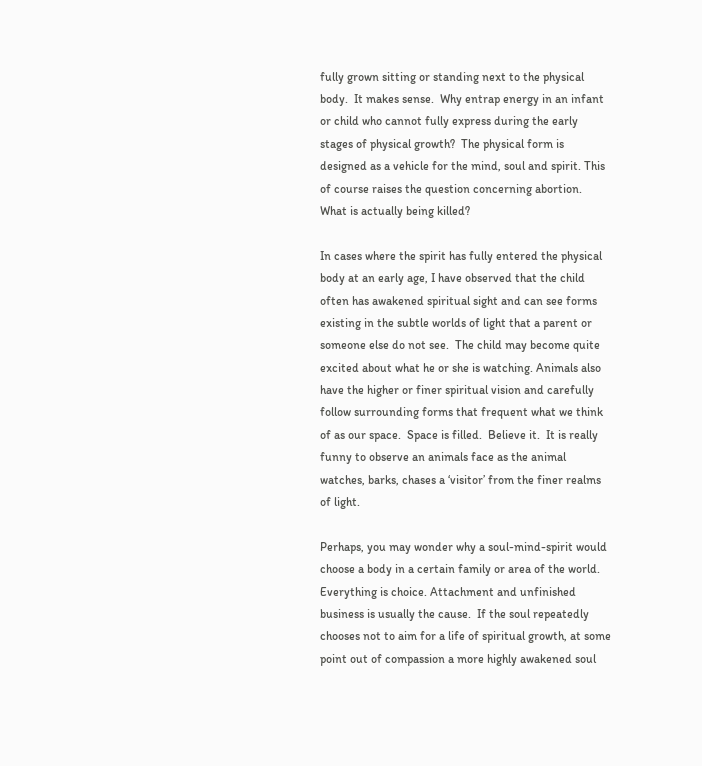fully grown sitting or standing next to the physical body.  It makes sense.  Why entrap energy in an infant or child who cannot fully express during the early stages of physical growth?  The physical form is designed as a vehicle for the mind, soul and spirit. This of course raises the question concerning abortion.  What is actually being killed?

In cases where the spirit has fully entered the physical body at an early age, I have observed that the child often has awakened spiritual sight and can see forms existing in the subtle worlds of light that a parent or someone else do not see.  The child may become quite excited about what he or she is watching. Animals also have the higher or finer spiritual vision and carefully follow surrounding forms that frequent what we think of as our space.  Space is filled.  Believe it.  It is really funny to observe an animals face as the animal watches, barks, chases a ‘visitor’ from the finer realms of light.

Perhaps, you may wonder why a soul-mind-spirit would choose a body in a certain family or area of the world.  Everything is choice. Attachment and unfinished business is usually the cause.  If the soul repeatedly chooses not to aim for a life of spiritual growth, at some point out of compassion a more highly awakened soul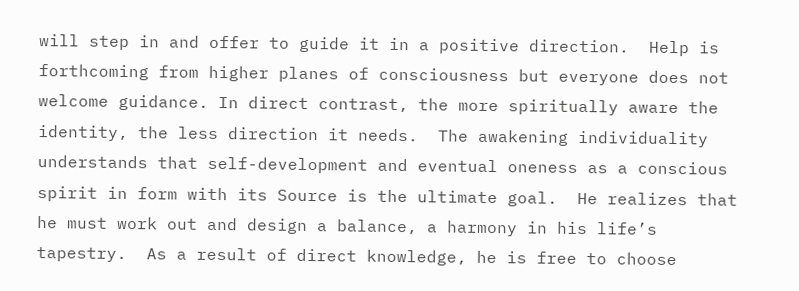will step in and offer to guide it in a positive direction.  Help is forthcoming from higher planes of consciousness but everyone does not welcome guidance. In direct contrast, the more spiritually aware the identity, the less direction it needs.  The awakening individuality understands that self-development and eventual oneness as a conscious spirit in form with its Source is the ultimate goal.  He realizes that he must work out and design a balance, a harmony in his life’s tapestry.  As a result of direct knowledge, he is free to choose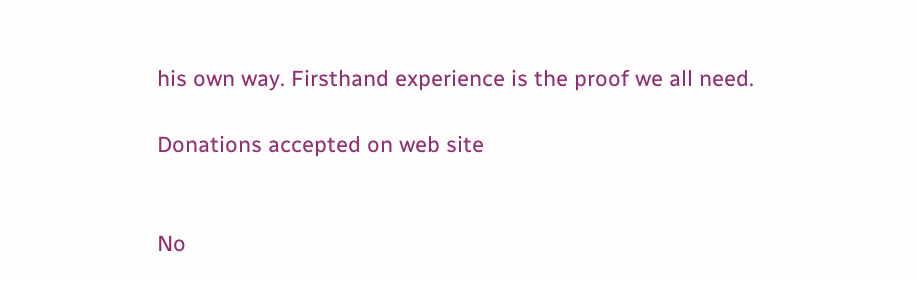his own way. Firsthand experience is the proof we all need.

Donations accepted on web site


No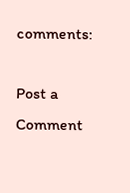comments:

Post a Comment